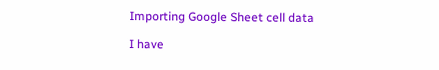Importing Google Sheet cell data

I have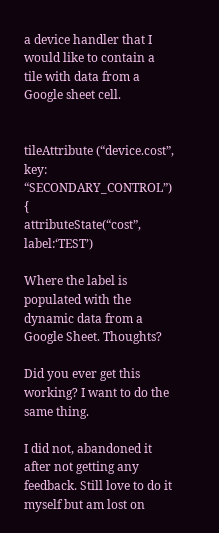a device handler that I would like to contain a tile with data from a Google sheet cell.


tileAttribute (“device.cost”, key: “SECONDARY_CONTROL”) {
attributeState(“cost”, label:‘TEST’)

Where the label is populated with the dynamic data from a Google Sheet. Thoughts?

Did you ever get this working? I want to do the same thing.

I did not, abandoned it after not getting any feedback. Still love to do it myself but am lost on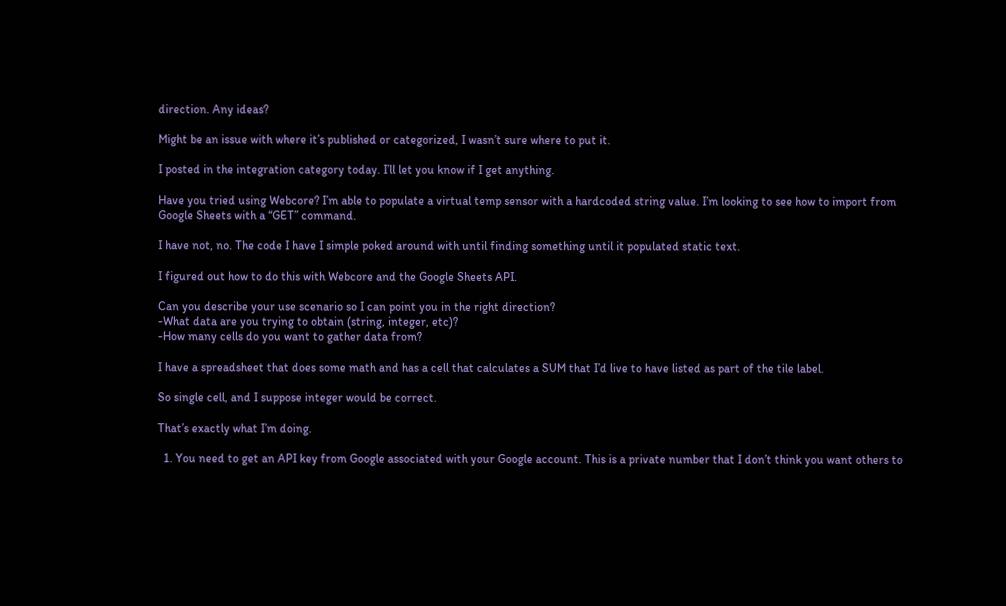direction. Any ideas?

Might be an issue with where it’s published or categorized, I wasn’t sure where to put it.

I posted in the integration category today. I’ll let you know if I get anything.

Have you tried using Webcore? I’m able to populate a virtual temp sensor with a hardcoded string value. I’m looking to see how to import from Google Sheets with a “GET” command.

I have not, no. The code I have I simple poked around with until finding something until it populated static text.

I figured out how to do this with Webcore and the Google Sheets API.

Can you describe your use scenario so I can point you in the right direction?
-What data are you trying to obtain (string, integer, etc)?
-How many cells do you want to gather data from?

I have a spreadsheet that does some math and has a cell that calculates a SUM that I’d live to have listed as part of the tile label.

So single cell, and I suppose integer would be correct.

That’s exactly what I’m doing.

  1. You need to get an API key from Google associated with your Google account. This is a private number that I don’t think you want others to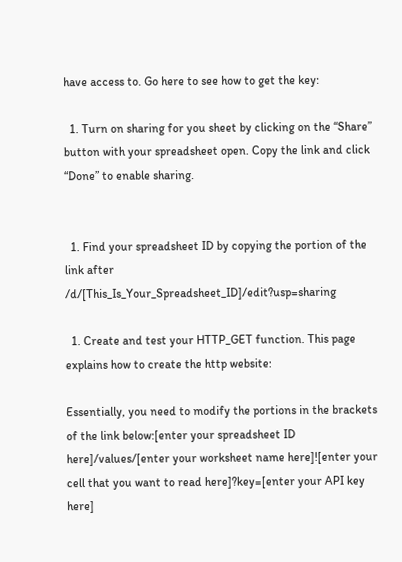have access to. Go here to see how to get the key:

  1. Turn on sharing for you sheet by clicking on the “Share” button with your spreadsheet open. Copy the link and click “Done” to enable sharing.


  1. Find your spreadsheet ID by copying the portion of the link after /d/[This_Is_Your_Spreadsheet_ID]/edit?usp=sharing

  1. Create and test your HTTP_GET function. This page explains how to create the http website:

Essentially, you need to modify the portions in the brackets of the link below:[enter your spreadsheet ID here]/values/[enter your worksheet name here]![enter your cell that you want to read here]?key=[enter your API key here]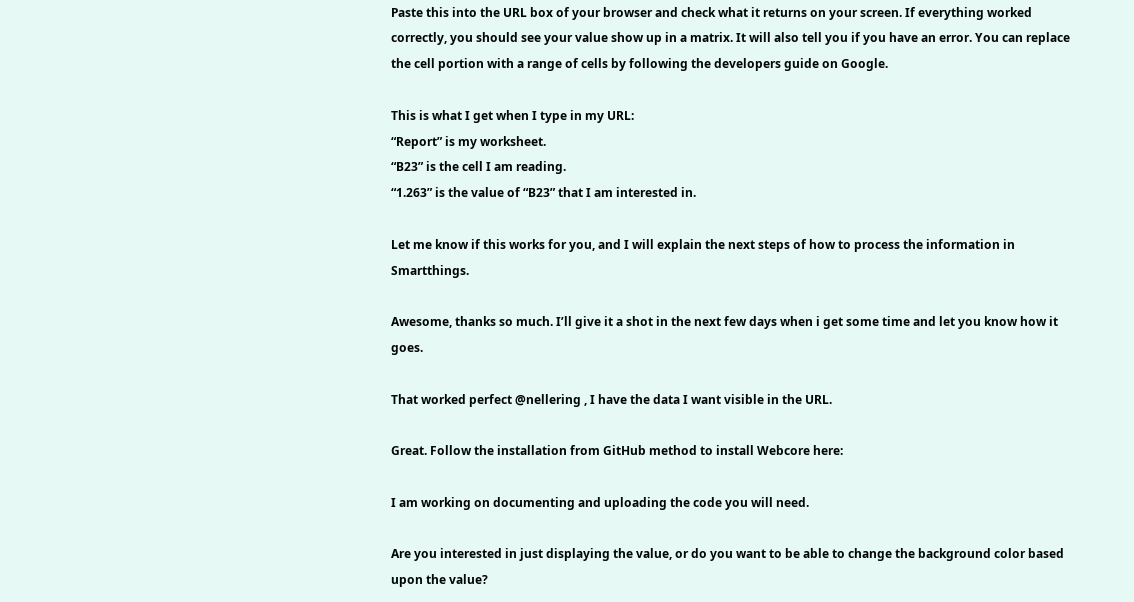Paste this into the URL box of your browser and check what it returns on your screen. If everything worked correctly, you should see your value show up in a matrix. It will also tell you if you have an error. You can replace the cell portion with a range of cells by following the developers guide on Google.

This is what I get when I type in my URL:
“Report” is my worksheet.
“B23” is the cell I am reading.
“1.263” is the value of “B23” that I am interested in.

Let me know if this works for you, and I will explain the next steps of how to process the information in Smartthings.

Awesome, thanks so much. I’ll give it a shot in the next few days when i get some time and let you know how it goes.

That worked perfect @nellering , I have the data I want visible in the URL.

Great. Follow the installation from GitHub method to install Webcore here:

I am working on documenting and uploading the code you will need.

Are you interested in just displaying the value, or do you want to be able to change the background color based upon the value?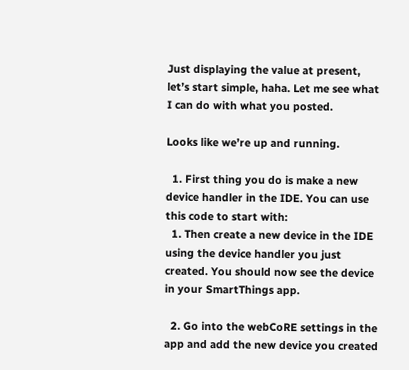Just displaying the value at present, let’s start simple, haha. Let me see what I can do with what you posted.

Looks like we’re up and running.

  1. First thing you do is make a new device handler in the IDE. You can use this code to start with:
  1. Then create a new device in the IDE using the device handler you just created. You should now see the device in your SmartThings app.

  2. Go into the webCoRE settings in the app and add the new device you created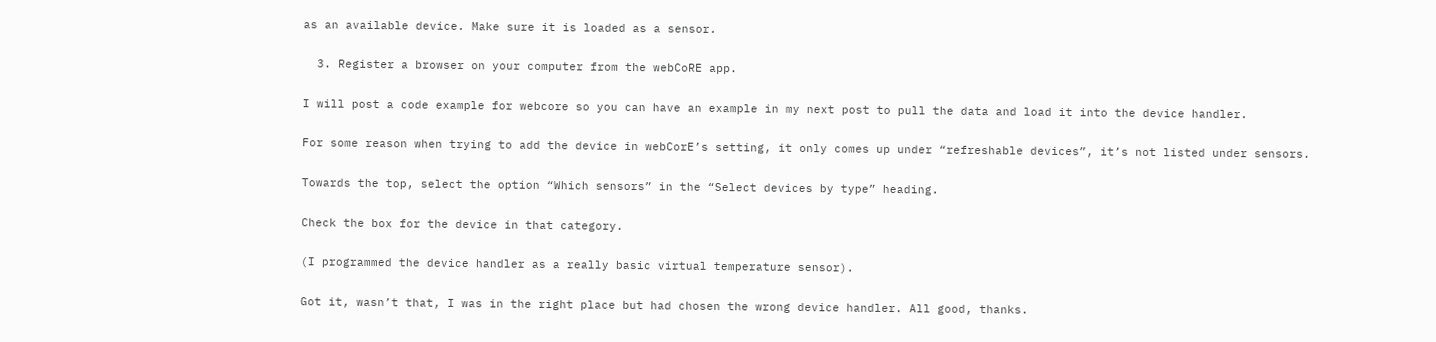as an available device. Make sure it is loaded as a sensor.

  3. Register a browser on your computer from the webCoRE app.

I will post a code example for webcore so you can have an example in my next post to pull the data and load it into the device handler.

For some reason when trying to add the device in webCorE’s setting, it only comes up under “refreshable devices”, it’s not listed under sensors.

Towards the top, select the option “Which sensors” in the “Select devices by type” heading.

Check the box for the device in that category.

(I programmed the device handler as a really basic virtual temperature sensor).

Got it, wasn’t that, I was in the right place but had chosen the wrong device handler. All good, thanks.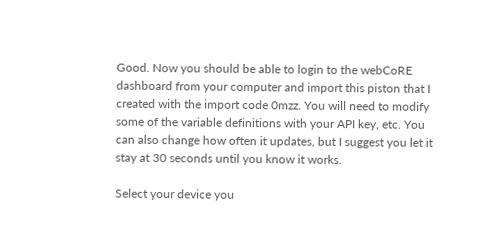Good. Now you should be able to login to the webCoRE dashboard from your computer and import this piston that I created with the import code 0mzz. You will need to modify some of the variable definitions with your API key, etc. You can also change how often it updates, but I suggest you let it stay at 30 seconds until you know it works.

Select your device you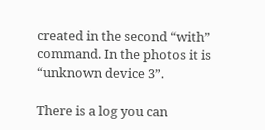created in the second “with” command. In the photos it is “unknown device 3”.

There is a log you can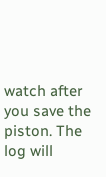watch after you save the piston. The log will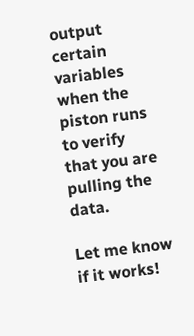output certain variables when the piston runs to verify that you are pulling the data.

Let me know if it works!